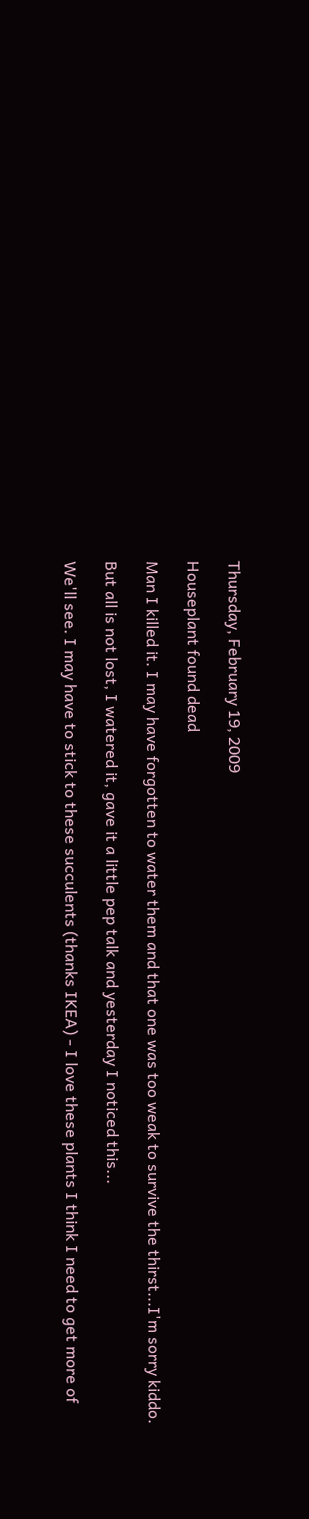Thursday, February 19, 2009

Houseplant found dead

Man I killed it. I may have forgotten to water them and that one was too weak to survive the thirst...I'm sorry kiddo.

But all is not lost, I watered it, gave it a little pep talk and yesterday I noticed this...

We'll see. I may have to stick to these succulents (thanks IKEA) - I love these plants I think I need to get more of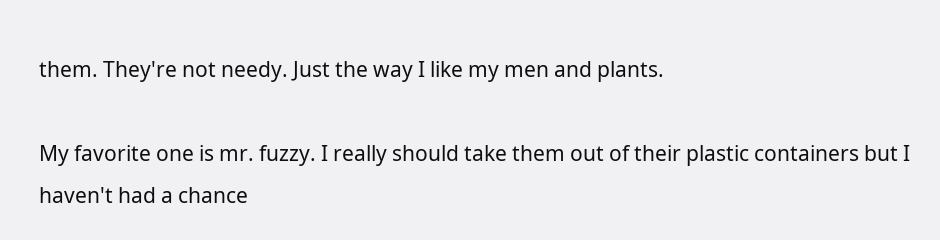them. They're not needy. Just the way I like my men and plants.

My favorite one is mr. fuzzy. I really should take them out of their plastic containers but I haven't had a chance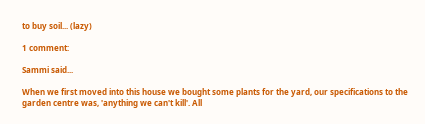to buy soil... (lazy)

1 comment:

Sammi said...

When we first moved into this house we bought some plants for the yard, our specifications to the garden centre was, 'anything we can't kill'. All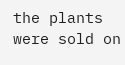the plants were sold on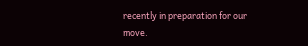recently in preparation for our move.